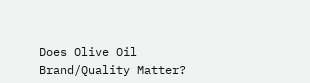Does Olive Oil Brand/Quality Matter?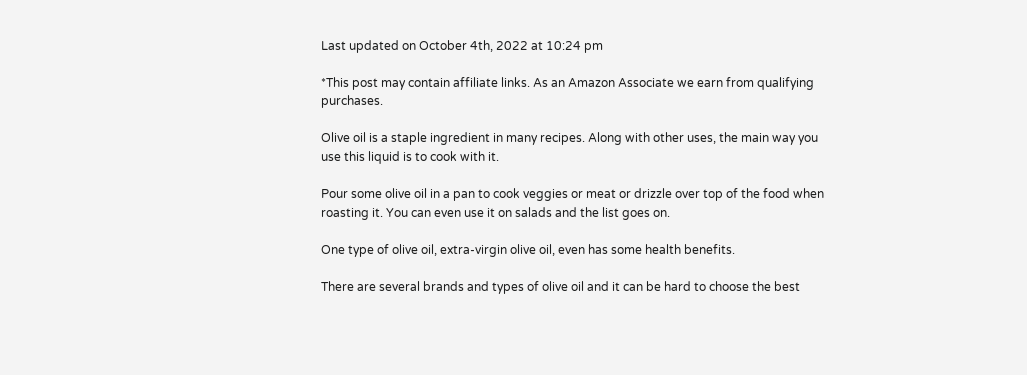Last updated on October 4th, 2022 at 10:24 pm

*This post may contain affiliate links. As an Amazon Associate we earn from qualifying purchases.

Olive oil is a staple ingredient in many recipes. Along with other uses, the main way you use this liquid is to cook with it.

Pour some olive oil in a pan to cook veggies or meat or drizzle over top of the food when roasting it. You can even use it on salads and the list goes on.

One type of olive oil, extra-virgin olive oil, even has some health benefits.

There are several brands and types of olive oil and it can be hard to choose the best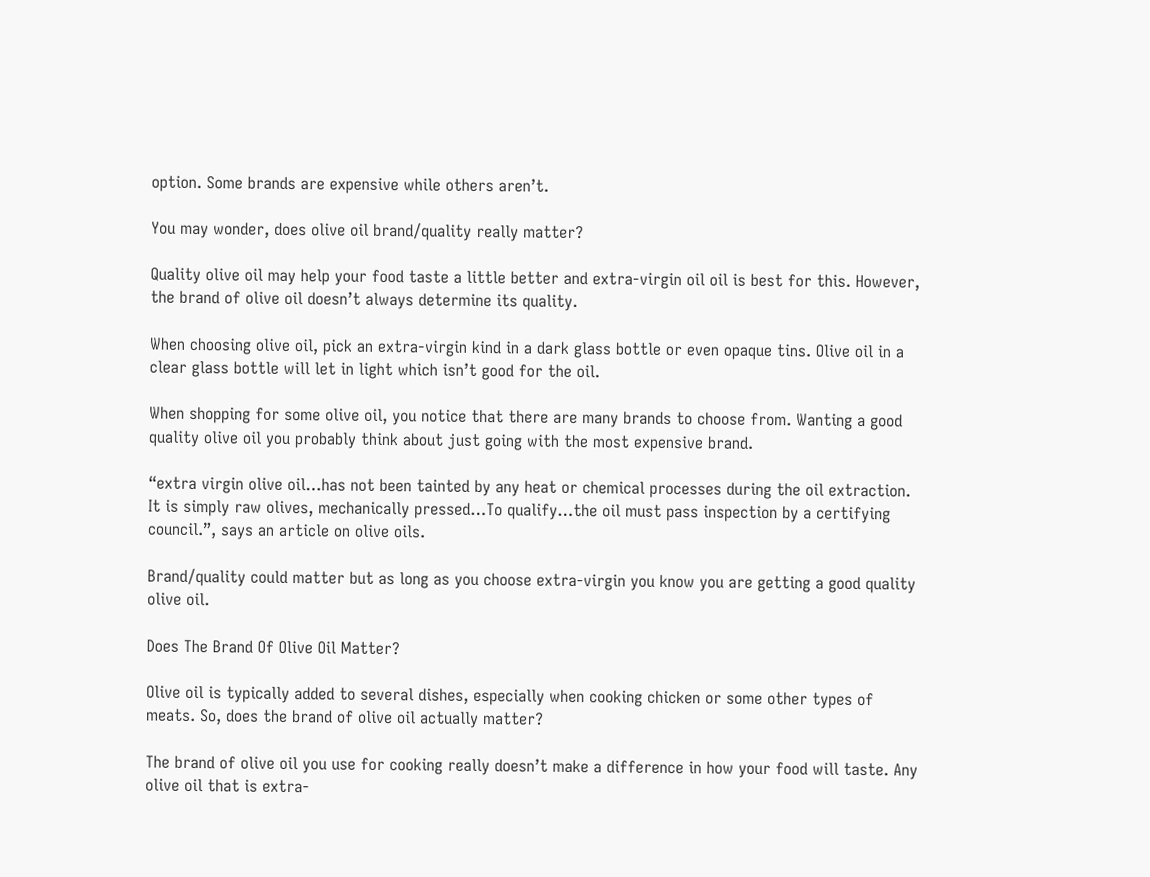option. Some brands are expensive while others aren’t.

You may wonder, does olive oil brand/quality really matter?

Quality olive oil may help your food taste a little better and extra-virgin oil oil is best for this. However, the brand of olive oil doesn’t always determine its quality.

When choosing olive oil, pick an extra-virgin kind in a dark glass bottle or even opaque tins. Olive oil in a clear glass bottle will let in light which isn’t good for the oil.

When shopping for some olive oil, you notice that there are many brands to choose from. Wanting a good quality olive oil you probably think about just going with the most expensive brand.

“extra virgin olive oil…has not been tainted by any heat or chemical processes during the oil extraction. It is simply raw olives, mechanically pressed…To qualify…the oil must pass inspection by a certifying council.”, says an article on olive oils.

Brand/quality could matter but as long as you choose extra-virgin you know you are getting a good quality olive oil.

Does The Brand Of Olive Oil Matter?

Olive oil is typically added to several dishes, especially when cooking chicken or some other types of meats. So, does the brand of olive oil actually matter?

The brand of olive oil you use for cooking really doesn’t make a difference in how your food will taste. Any olive oil that is extra-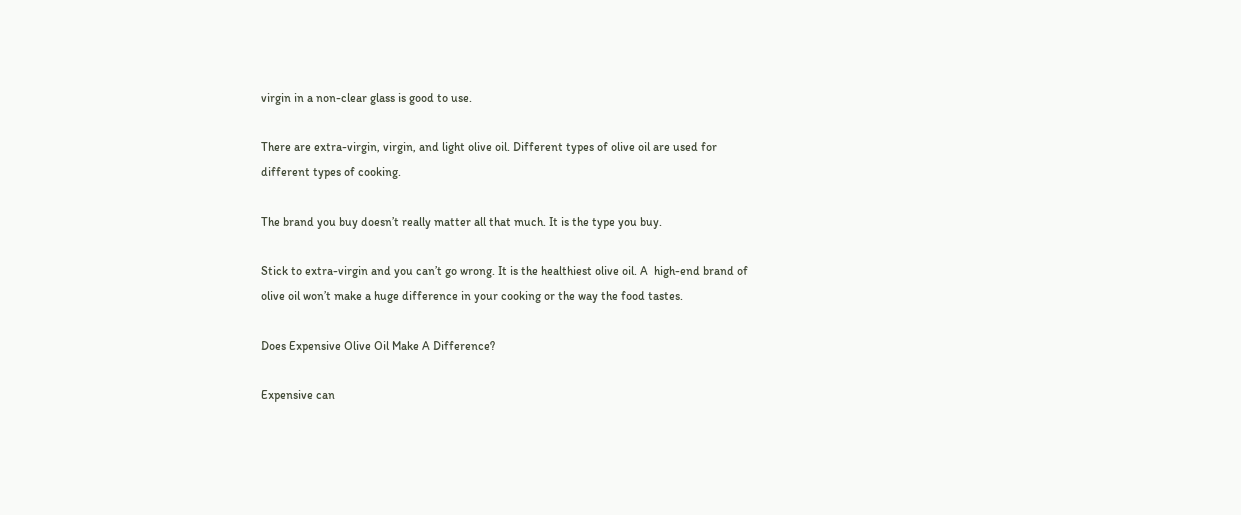virgin in a non-clear glass is good to use.

There are extra-virgin, virgin, and light olive oil. Different types of olive oil are used for different types of cooking.

The brand you buy doesn’t really matter all that much. It is the type you buy.

Stick to extra-virgin and you can’t go wrong. It is the healthiest olive oil. A  high-end brand of olive oil won’t make a huge difference in your cooking or the way the food tastes.

Does Expensive Olive Oil Make A Difference?

Expensive can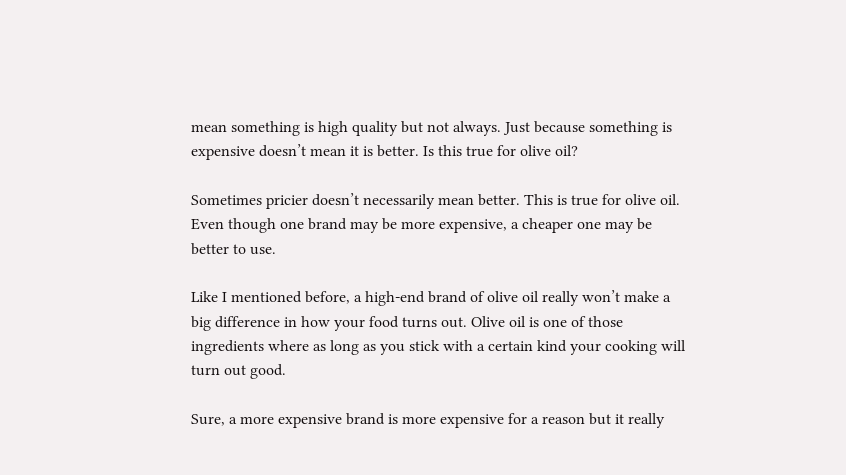mean something is high quality but not always. Just because something is expensive doesn’t mean it is better. Is this true for olive oil?

Sometimes pricier doesn’t necessarily mean better. This is true for olive oil. Even though one brand may be more expensive, a cheaper one may be better to use.

Like I mentioned before, a high-end brand of olive oil really won’t make a big difference in how your food turns out. Olive oil is one of those ingredients where as long as you stick with a certain kind your cooking will turn out good.

Sure, a more expensive brand is more expensive for a reason but it really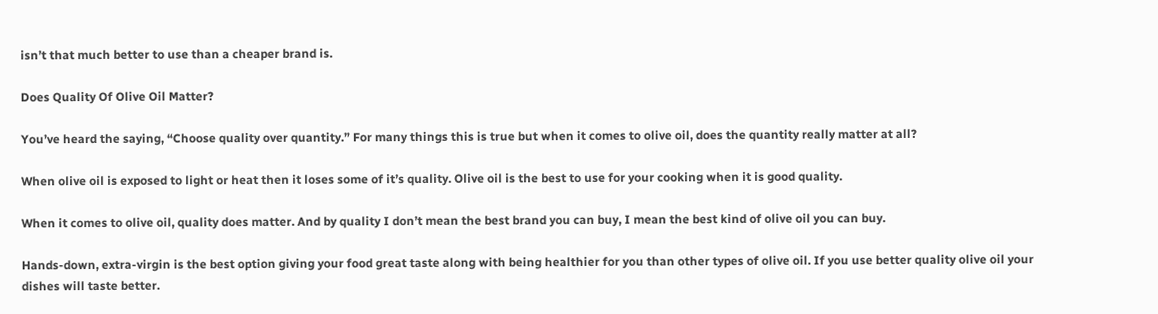isn’t that much better to use than a cheaper brand is.

Does Quality Of Olive Oil Matter?

You’ve heard the saying, “Choose quality over quantity.” For many things this is true but when it comes to olive oil, does the quantity really matter at all?

When olive oil is exposed to light or heat then it loses some of it’s quality. Olive oil is the best to use for your cooking when it is good quality.

When it comes to olive oil, quality does matter. And by quality I don’t mean the best brand you can buy, I mean the best kind of olive oil you can buy.

Hands-down, extra-virgin is the best option giving your food great taste along with being healthier for you than other types of olive oil. If you use better quality olive oil your dishes will taste better.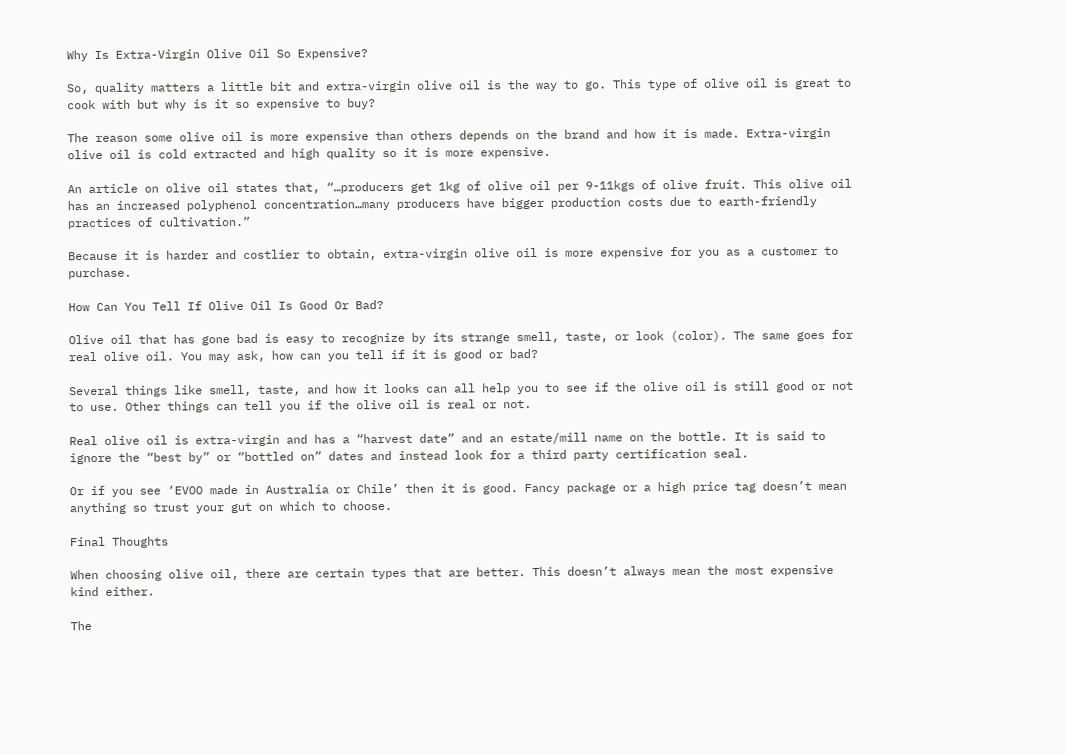Why Is Extra-Virgin Olive Oil So Expensive?

So, quality matters a little bit and extra-virgin olive oil is the way to go. This type of olive oil is great to cook with but why is it so expensive to buy?

The reason some olive oil is more expensive than others depends on the brand and how it is made. Extra-virgin olive oil is cold extracted and high quality so it is more expensive.

An article on olive oil states that, “…producers get 1kg of olive oil per 9-11kgs of olive fruit. This olive oil has an increased polyphenol concentration…many producers have bigger production costs due to earth-friendly practices of cultivation.”

Because it is harder and costlier to obtain, extra-virgin olive oil is more expensive for you as a customer to purchase.

How Can You Tell If Olive Oil Is Good Or Bad?

Olive oil that has gone bad is easy to recognize by its strange smell, taste, or look (color). The same goes for real olive oil. You may ask, how can you tell if it is good or bad?

Several things like smell, taste, and how it looks can all help you to see if the olive oil is still good or not to use. Other things can tell you if the olive oil is real or not.

Real olive oil is extra-virgin and has a “harvest date” and an estate/mill name on the bottle. It is said to ignore the “best by” or “bottled on” dates and instead look for a third party certification seal.

Or if you see ‘EVOO made in Australia or Chile’ then it is good. Fancy package or a high price tag doesn’t mean anything so trust your gut on which to choose.

Final Thoughts

When choosing olive oil, there are certain types that are better. This doesn’t always mean the most expensive kind either.

The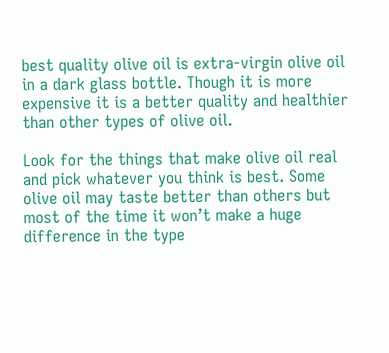best quality olive oil is extra-virgin olive oil in a dark glass bottle. Though it is more expensive it is a better quality and healthier than other types of olive oil.

Look for the things that make olive oil real and pick whatever you think is best. Some olive oil may taste better than others but most of the time it won’t make a huge difference in the type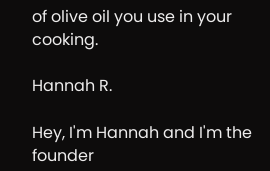of olive oil you use in your cooking.

Hannah R.

Hey, I'm Hannah and I'm the founder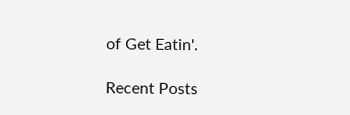of Get Eatin'.

Recent Posts